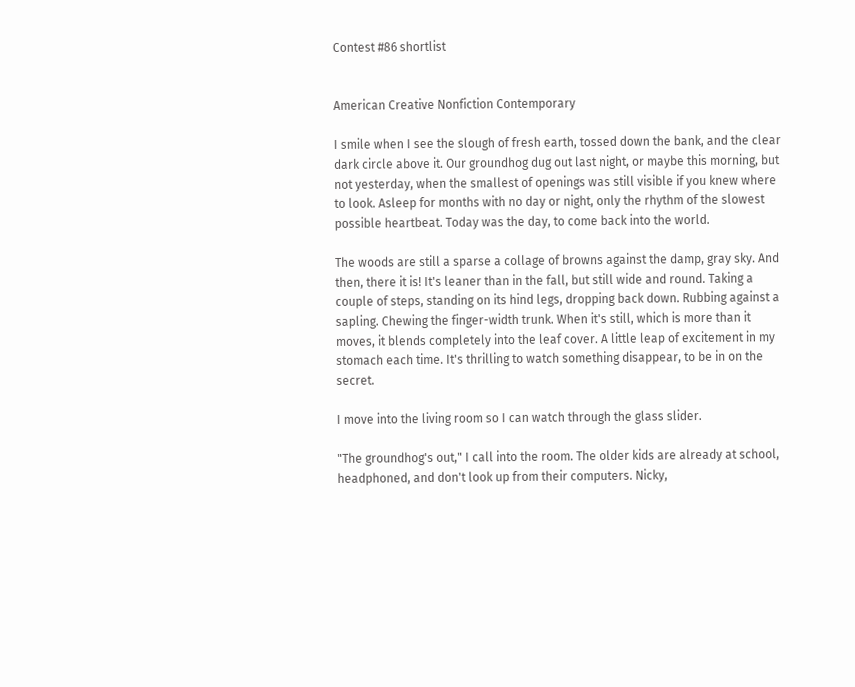Contest #86 shortlist


American Creative Nonfiction Contemporary

I smile when I see the slough of fresh earth, tossed down the bank, and the clear dark circle above it. Our groundhog dug out last night, or maybe this morning, but not yesterday, when the smallest of openings was still visible if you knew where to look. Asleep for months with no day or night, only the rhythm of the slowest possible heartbeat. Today was the day, to come back into the world.

The woods are still a sparse a collage of browns against the damp, gray sky. And then, there it is! It's leaner than in the fall, but still wide and round. Taking a couple of steps, standing on its hind legs, dropping back down. Rubbing against a sapling. Chewing the finger-width trunk. When it's still, which is more than it moves, it blends completely into the leaf cover. A little leap of excitement in my stomach each time. It's thrilling to watch something disappear, to be in on the secret.

I move into the living room so I can watch through the glass slider.

"The groundhog's out," I call into the room. The older kids are already at school, headphoned, and don't look up from their computers. Nicky,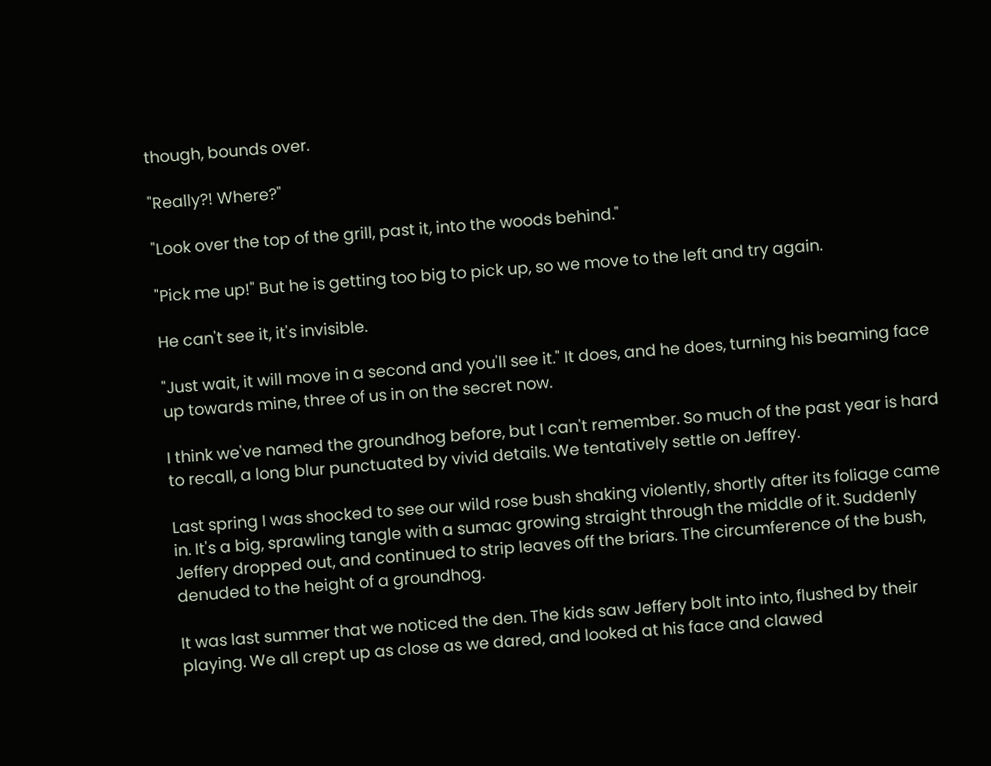though, bounds over.

"Really?! Where?"

"Look over the top of the grill, past it, into the woods behind."

"Pick me up!" But he is getting too big to pick up, so we move to the left and try again.

He can't see it, it's invisible.

"Just wait, it will move in a second and you'll see it." It does, and he does, turning his beaming face up towards mine, three of us in on the secret now.

I think we've named the groundhog before, but I can't remember. So much of the past year is hard to recall, a long blur punctuated by vivid details. We tentatively settle on Jeffrey.

Last spring I was shocked to see our wild rose bush shaking violently, shortly after its foliage came in. It's a big, sprawling tangle with a sumac growing straight through the middle of it. Suddenly Jeffery dropped out, and continued to strip leaves off the briars. The circumference of the bush, denuded to the height of a groundhog.

It was last summer that we noticed the den. The kids saw Jeffery bolt into into, flushed by their playing. We all crept up as close as we dared, and looked at his face and clawed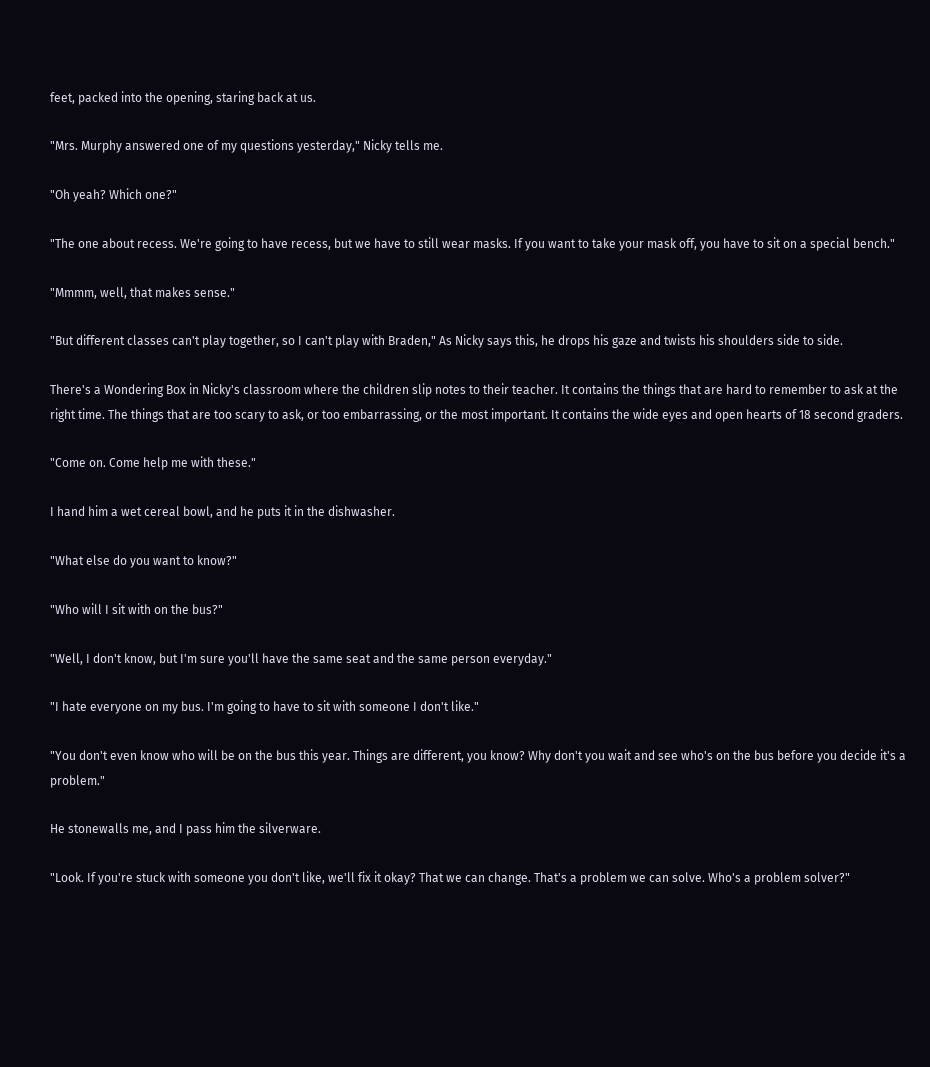feet, packed into the opening, staring back at us.

"Mrs. Murphy answered one of my questions yesterday," Nicky tells me.

"Oh yeah? Which one?"

"The one about recess. We're going to have recess, but we have to still wear masks. If you want to take your mask off, you have to sit on a special bench."

"Mmmm, well, that makes sense."

"But different classes can't play together, so I can't play with Braden," As Nicky says this, he drops his gaze and twists his shoulders side to side.

There's a Wondering Box in Nicky's classroom where the children slip notes to their teacher. It contains the things that are hard to remember to ask at the right time. The things that are too scary to ask, or too embarrassing, or the most important. It contains the wide eyes and open hearts of 18 second graders.

"Come on. Come help me with these."

I hand him a wet cereal bowl, and he puts it in the dishwasher.

"What else do you want to know?"

"Who will I sit with on the bus?"

"Well, I don't know, but I'm sure you'll have the same seat and the same person everyday."

"I hate everyone on my bus. I'm going to have to sit with someone I don't like."

"You don't even know who will be on the bus this year. Things are different, you know? Why don't you wait and see who's on the bus before you decide it's a problem."

He stonewalls me, and I pass him the silverware.

"Look. If you're stuck with someone you don't like, we'll fix it okay? That we can change. That's a problem we can solve. Who's a problem solver?"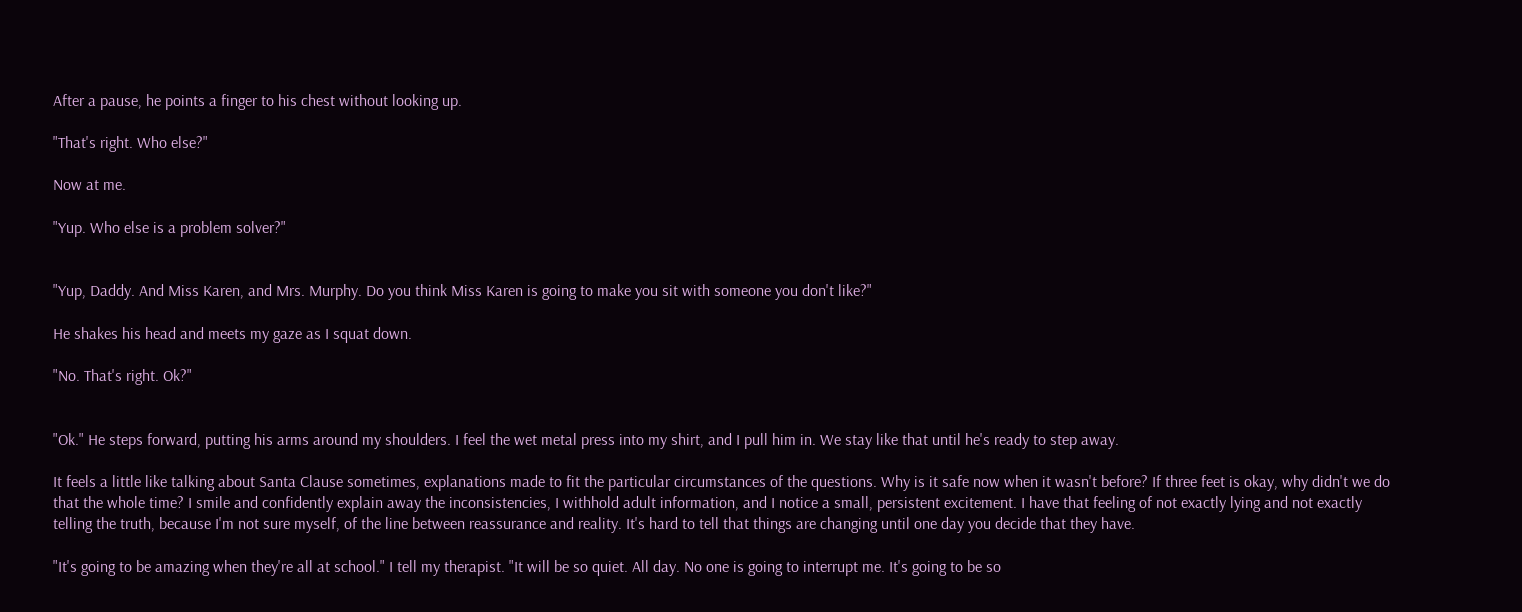After a pause, he points a finger to his chest without looking up.

"That's right. Who else?"

Now at me.

"Yup. Who else is a problem solver?"


"Yup, Daddy. And Miss Karen, and Mrs. Murphy. Do you think Miss Karen is going to make you sit with someone you don't like?"

He shakes his head and meets my gaze as I squat down.

"No. That's right. Ok?"


"Ok." He steps forward, putting his arms around my shoulders. I feel the wet metal press into my shirt, and I pull him in. We stay like that until he's ready to step away.

It feels a little like talking about Santa Clause sometimes, explanations made to fit the particular circumstances of the questions. Why is it safe now when it wasn't before? If three feet is okay, why didn't we do that the whole time? I smile and confidently explain away the inconsistencies, I withhold adult information, and I notice a small, persistent excitement. I have that feeling of not exactly lying and not exactly telling the truth, because I'm not sure myself, of the line between reassurance and reality. It's hard to tell that things are changing until one day you decide that they have.

"It's going to be amazing when they're all at school." I tell my therapist. "It will be so quiet. All day. No one is going to interrupt me. It's going to be so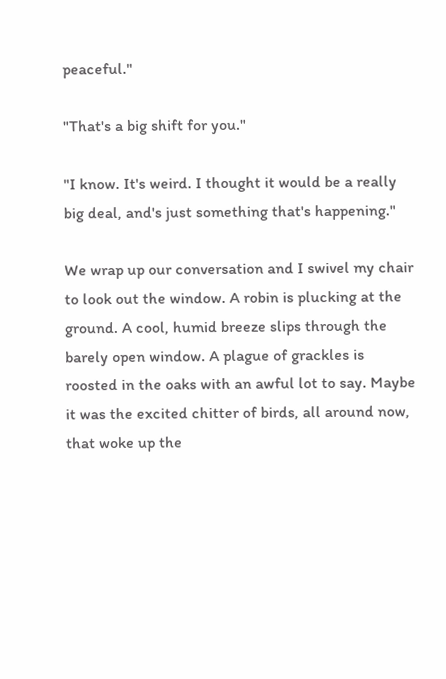peaceful."

"That's a big shift for you."

"I know. It's weird. I thought it would be a really big deal, and's just something that's happening."

We wrap up our conversation and I swivel my chair to look out the window. A robin is plucking at the ground. A cool, humid breeze slips through the barely open window. A plague of grackles is roosted in the oaks with an awful lot to say. Maybe it was the excited chitter of birds, all around now, that woke up the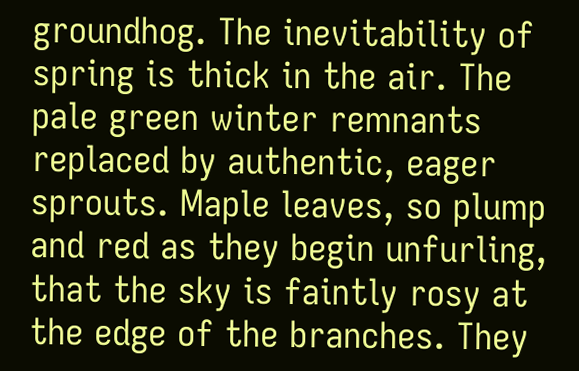groundhog. The inevitability of spring is thick in the air. The pale green winter remnants replaced by authentic, eager sprouts. Maple leaves, so plump and red as they begin unfurling, that the sky is faintly rosy at the edge of the branches. They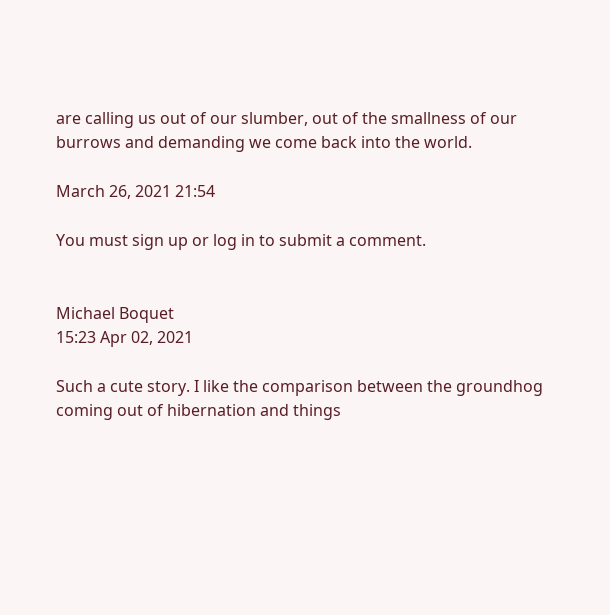are calling us out of our slumber, out of the smallness of our burrows and demanding we come back into the world.

March 26, 2021 21:54

You must sign up or log in to submit a comment.


Michael Boquet
15:23 Apr 02, 2021

Such a cute story. I like the comparison between the groundhog coming out of hibernation and things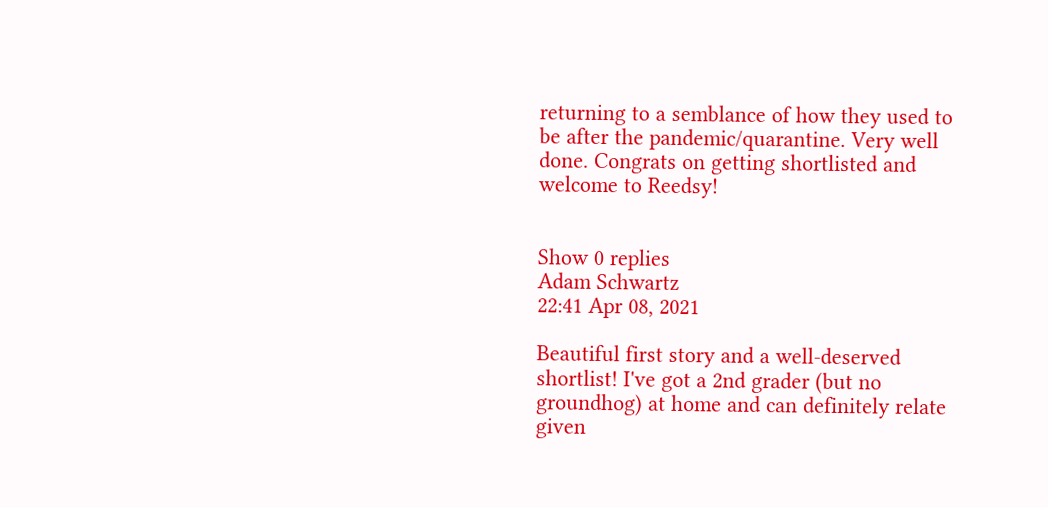returning to a semblance of how they used to be after the pandemic/quarantine. Very well done. Congrats on getting shortlisted and welcome to Reedsy!


Show 0 replies
Adam Schwartz
22:41 Apr 08, 2021

Beautiful first story and a well-deserved shortlist! I've got a 2nd grader (but no groundhog) at home and can definitely relate given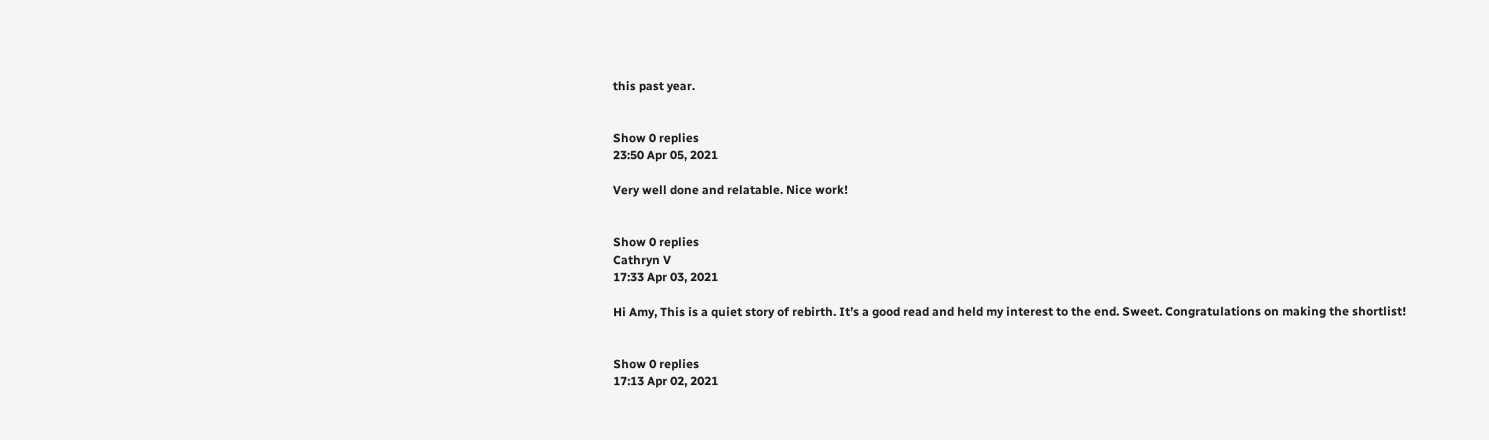this past year.


Show 0 replies
23:50 Apr 05, 2021

Very well done and relatable. Nice work!


Show 0 replies
Cathryn V
17:33 Apr 03, 2021

Hi Amy, This is a quiet story of rebirth. It’s a good read and held my interest to the end. Sweet. Congratulations on making the shortlist!


Show 0 replies
17:13 Apr 02, 2021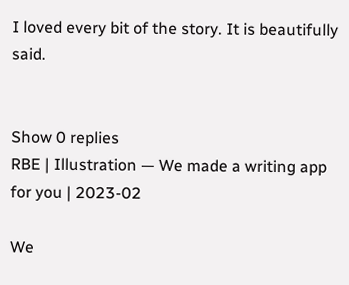I loved every bit of the story. It is beautifully said.


Show 0 replies
RBE | Illustration — We made a writing app for you | 2023-02

We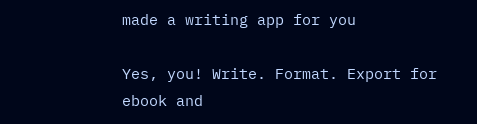made a writing app for you

Yes, you! Write. Format. Export for ebook and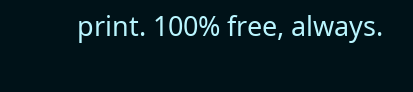print. 100% free, always.